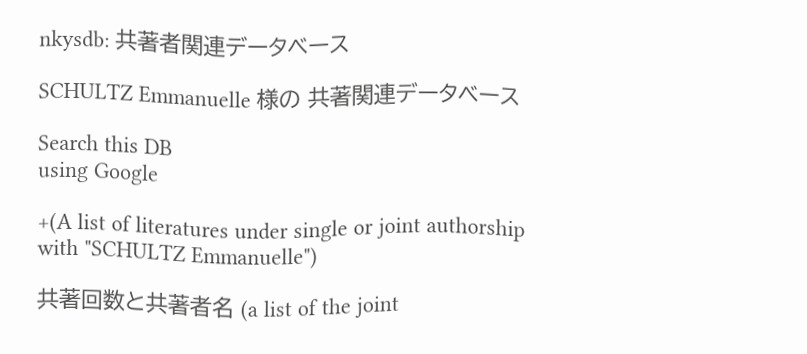nkysdb: 共著者関連データベース

SCHULTZ Emmanuelle 様の 共著関連データベース

Search this DB
using Google

+(A list of literatures under single or joint authorship with "SCHULTZ Emmanuelle")

共著回数と共著者名 (a list of the joint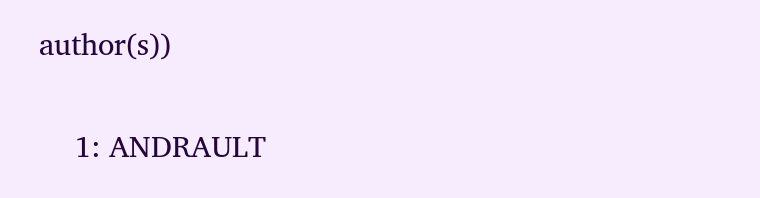author(s))

    1: ANDRAULT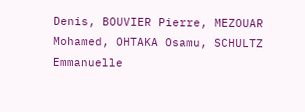Denis, BOUVIER Pierre, MEZOUAR Mohamed, OHTAKA Osamu, SCHULTZ Emmanuelle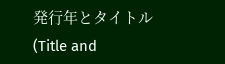発行年とタイトル (Title and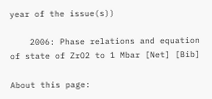year of the issue(s))

    2006: Phase relations and equation of state of ZrO2 to 1 Mbar [Net] [Bib]

About this page: